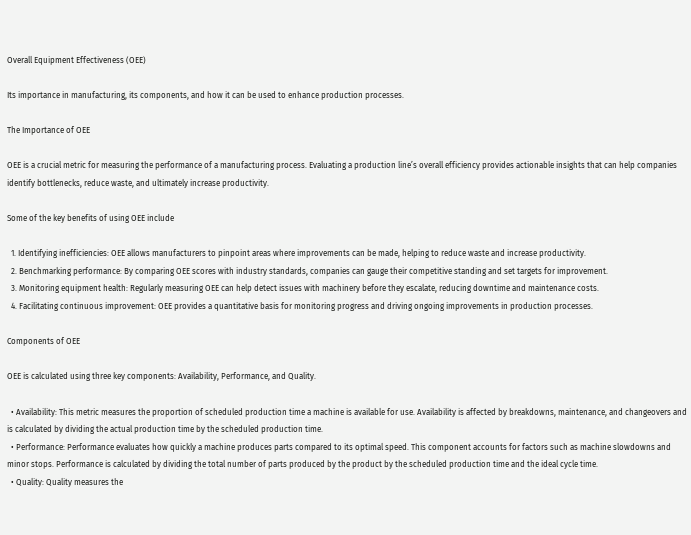Overall Equipment Effectiveness (OEE)

Its importance in manufacturing, its components, and how it can be used to enhance production processes.

The Importance of OEE

OEE is a crucial metric for measuring the performance of a manufacturing process. Evaluating a production line’s overall efficiency provides actionable insights that can help companies identify bottlenecks, reduce waste, and ultimately increase productivity.

Some of the key benefits of using OEE include

  1. Identifying inefficiencies: OEE allows manufacturers to pinpoint areas where improvements can be made, helping to reduce waste and increase productivity.
  2. Benchmarking performance: By comparing OEE scores with industry standards, companies can gauge their competitive standing and set targets for improvement.
  3. Monitoring equipment health: Regularly measuring OEE can help detect issues with machinery before they escalate, reducing downtime and maintenance costs.
  4. Facilitating continuous improvement: OEE provides a quantitative basis for monitoring progress and driving ongoing improvements in production processes.

Components of OEE

OEE is calculated using three key components: Availability, Performance, and Quality.

  • Availability: This metric measures the proportion of scheduled production time a machine is available for use. Availability is affected by breakdowns, maintenance, and changeovers and is calculated by dividing the actual production time by the scheduled production time.
  • Performance: Performance evaluates how quickly a machine produces parts compared to its optimal speed. This component accounts for factors such as machine slowdowns and minor stops. Performance is calculated by dividing the total number of parts produced by the product by the scheduled production time and the ideal cycle time.
  • Quality: Quality measures the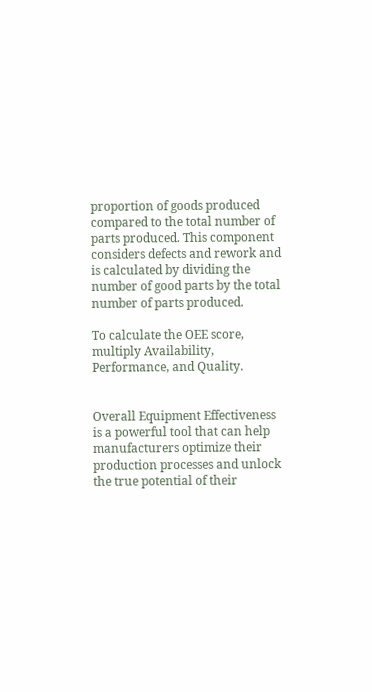proportion of goods produced compared to the total number of parts produced. This component considers defects and rework and is calculated by dividing the number of good parts by the total number of parts produced.

To calculate the OEE score, multiply Availability, Performance, and Quality.


Overall Equipment Effectiveness is a powerful tool that can help manufacturers optimize their production processes and unlock the true potential of their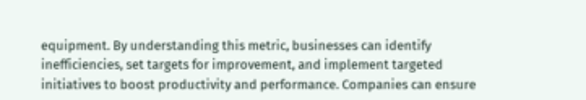equipment. By understanding this metric, businesses can identify inefficiencies, set targets for improvement, and implement targeted initiatives to boost productivity and performance. Companies can ensure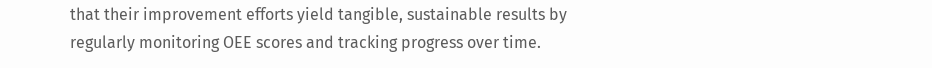that their improvement efforts yield tangible, sustainable results by regularly monitoring OEE scores and tracking progress over time.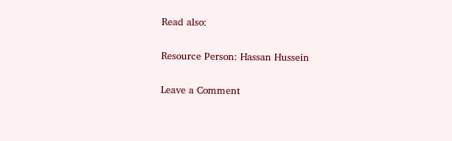Read also:

Resource Person: Hassan Hussein

Leave a Comment